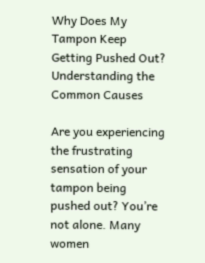Why Does My Tampon Keep Getting Pushed Out? Understanding the Common Causes

Are you experiencing the frustrating sensation of your tampon being pushed out? You’re not alone. Many women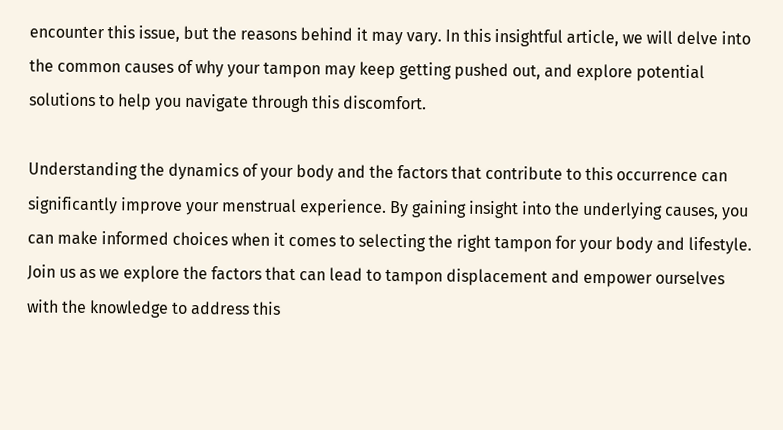encounter this issue, but the reasons behind it may vary. In this insightful article, we will delve into the common causes of why your tampon may keep getting pushed out, and explore potential solutions to help you navigate through this discomfort.

Understanding the dynamics of your body and the factors that contribute to this occurrence can significantly improve your menstrual experience. By gaining insight into the underlying causes, you can make informed choices when it comes to selecting the right tampon for your body and lifestyle. Join us as we explore the factors that can lead to tampon displacement and empower ourselves with the knowledge to address this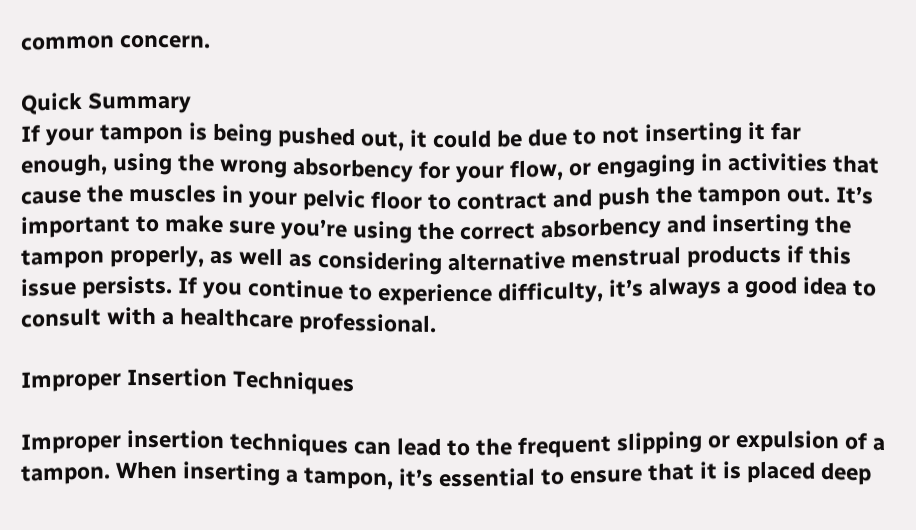common concern.

Quick Summary
If your tampon is being pushed out, it could be due to not inserting it far enough, using the wrong absorbency for your flow, or engaging in activities that cause the muscles in your pelvic floor to contract and push the tampon out. It’s important to make sure you’re using the correct absorbency and inserting the tampon properly, as well as considering alternative menstrual products if this issue persists. If you continue to experience difficulty, it’s always a good idea to consult with a healthcare professional.

Improper Insertion Techniques

Improper insertion techniques can lead to the frequent slipping or expulsion of a tampon. When inserting a tampon, it’s essential to ensure that it is placed deep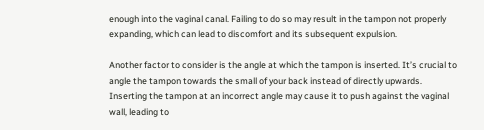enough into the vaginal canal. Failing to do so may result in the tampon not properly expanding, which can lead to discomfort and its subsequent expulsion.

Another factor to consider is the angle at which the tampon is inserted. It’s crucial to angle the tampon towards the small of your back instead of directly upwards. Inserting the tampon at an incorrect angle may cause it to push against the vaginal wall, leading to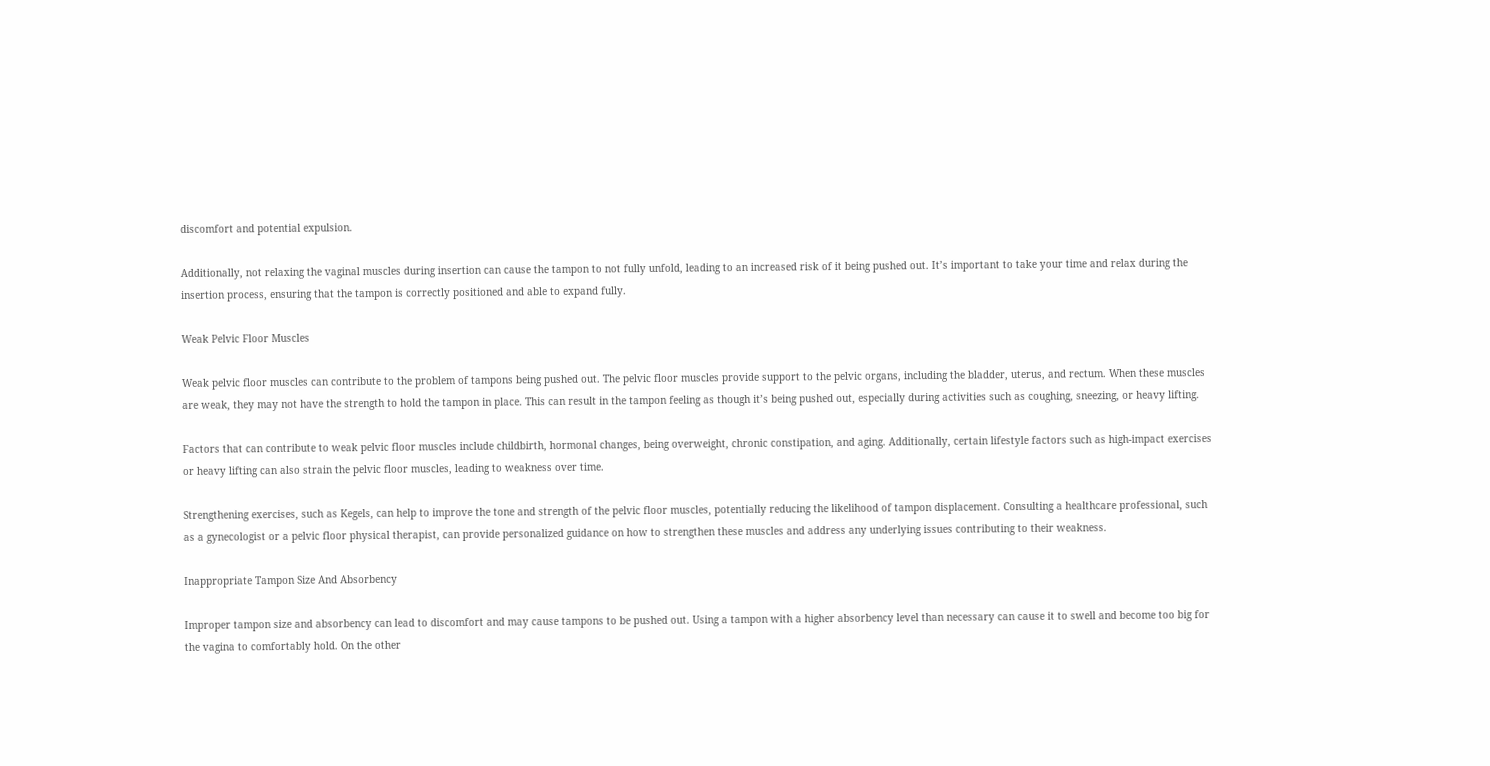discomfort and potential expulsion.

Additionally, not relaxing the vaginal muscles during insertion can cause the tampon to not fully unfold, leading to an increased risk of it being pushed out. It’s important to take your time and relax during the insertion process, ensuring that the tampon is correctly positioned and able to expand fully.

Weak Pelvic Floor Muscles

Weak pelvic floor muscles can contribute to the problem of tampons being pushed out. The pelvic floor muscles provide support to the pelvic organs, including the bladder, uterus, and rectum. When these muscles are weak, they may not have the strength to hold the tampon in place. This can result in the tampon feeling as though it’s being pushed out, especially during activities such as coughing, sneezing, or heavy lifting.

Factors that can contribute to weak pelvic floor muscles include childbirth, hormonal changes, being overweight, chronic constipation, and aging. Additionally, certain lifestyle factors such as high-impact exercises or heavy lifting can also strain the pelvic floor muscles, leading to weakness over time.

Strengthening exercises, such as Kegels, can help to improve the tone and strength of the pelvic floor muscles, potentially reducing the likelihood of tampon displacement. Consulting a healthcare professional, such as a gynecologist or a pelvic floor physical therapist, can provide personalized guidance on how to strengthen these muscles and address any underlying issues contributing to their weakness.

Inappropriate Tampon Size And Absorbency

Improper tampon size and absorbency can lead to discomfort and may cause tampons to be pushed out. Using a tampon with a higher absorbency level than necessary can cause it to swell and become too big for the vagina to comfortably hold. On the other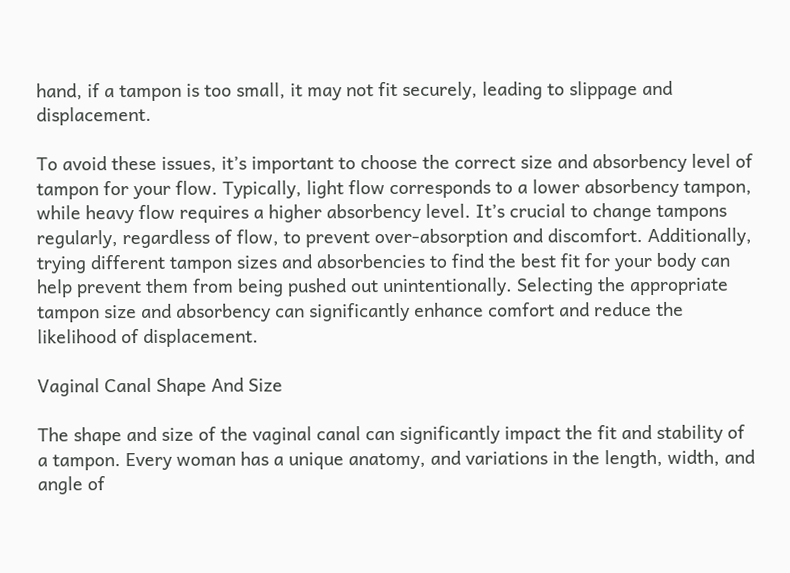hand, if a tampon is too small, it may not fit securely, leading to slippage and displacement.

To avoid these issues, it’s important to choose the correct size and absorbency level of tampon for your flow. Typically, light flow corresponds to a lower absorbency tampon, while heavy flow requires a higher absorbency level. It’s crucial to change tampons regularly, regardless of flow, to prevent over-absorption and discomfort. Additionally, trying different tampon sizes and absorbencies to find the best fit for your body can help prevent them from being pushed out unintentionally. Selecting the appropriate tampon size and absorbency can significantly enhance comfort and reduce the likelihood of displacement.

Vaginal Canal Shape And Size

The shape and size of the vaginal canal can significantly impact the fit and stability of a tampon. Every woman has a unique anatomy, and variations in the length, width, and angle of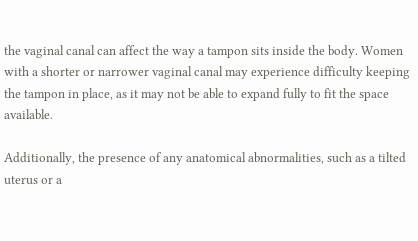the vaginal canal can affect the way a tampon sits inside the body. Women with a shorter or narrower vaginal canal may experience difficulty keeping the tampon in place, as it may not be able to expand fully to fit the space available.

Additionally, the presence of any anatomical abnormalities, such as a tilted uterus or a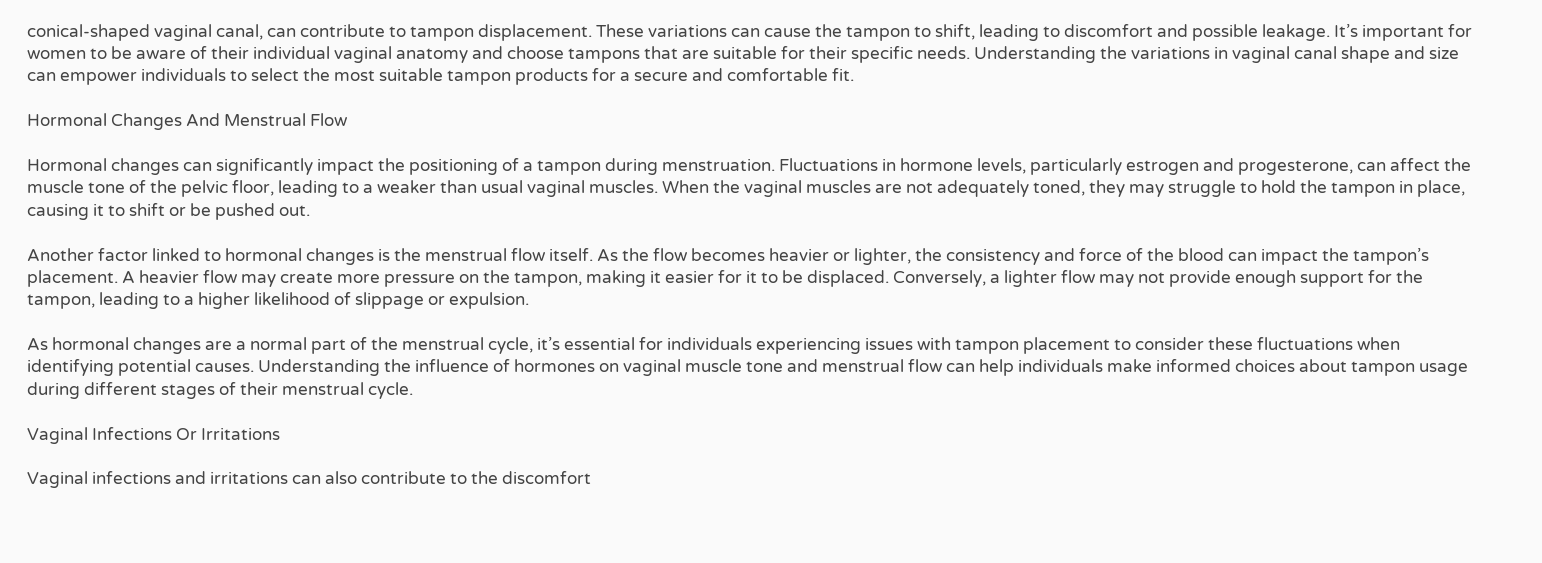conical-shaped vaginal canal, can contribute to tampon displacement. These variations can cause the tampon to shift, leading to discomfort and possible leakage. It’s important for women to be aware of their individual vaginal anatomy and choose tampons that are suitable for their specific needs. Understanding the variations in vaginal canal shape and size can empower individuals to select the most suitable tampon products for a secure and comfortable fit.

Hormonal Changes And Menstrual Flow

Hormonal changes can significantly impact the positioning of a tampon during menstruation. Fluctuations in hormone levels, particularly estrogen and progesterone, can affect the muscle tone of the pelvic floor, leading to a weaker than usual vaginal muscles. When the vaginal muscles are not adequately toned, they may struggle to hold the tampon in place, causing it to shift or be pushed out.

Another factor linked to hormonal changes is the menstrual flow itself. As the flow becomes heavier or lighter, the consistency and force of the blood can impact the tampon’s placement. A heavier flow may create more pressure on the tampon, making it easier for it to be displaced. Conversely, a lighter flow may not provide enough support for the tampon, leading to a higher likelihood of slippage or expulsion.

As hormonal changes are a normal part of the menstrual cycle, it’s essential for individuals experiencing issues with tampon placement to consider these fluctuations when identifying potential causes. Understanding the influence of hormones on vaginal muscle tone and menstrual flow can help individuals make informed choices about tampon usage during different stages of their menstrual cycle.

Vaginal Infections Or Irritations

Vaginal infections and irritations can also contribute to the discomfort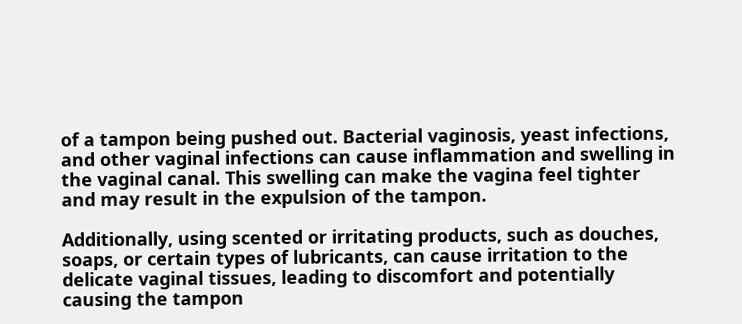of a tampon being pushed out. Bacterial vaginosis, yeast infections, and other vaginal infections can cause inflammation and swelling in the vaginal canal. This swelling can make the vagina feel tighter and may result in the expulsion of the tampon.

Additionally, using scented or irritating products, such as douches, soaps, or certain types of lubricants, can cause irritation to the delicate vaginal tissues, leading to discomfort and potentially causing the tampon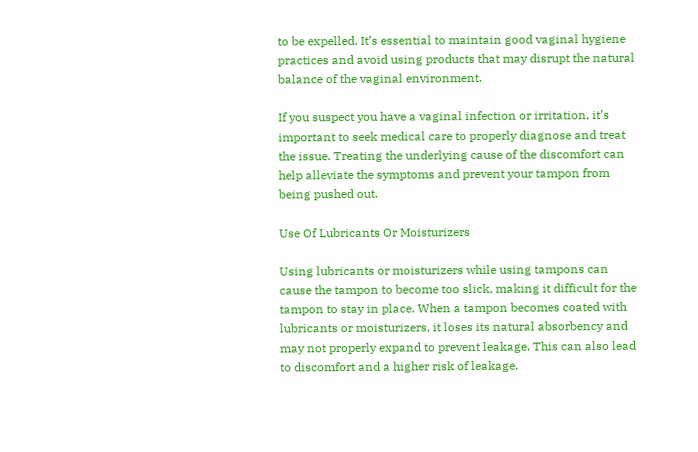to be expelled. It’s essential to maintain good vaginal hygiene practices and avoid using products that may disrupt the natural balance of the vaginal environment.

If you suspect you have a vaginal infection or irritation, it’s important to seek medical care to properly diagnose and treat the issue. Treating the underlying cause of the discomfort can help alleviate the symptoms and prevent your tampon from being pushed out.

Use Of Lubricants Or Moisturizers

Using lubricants or moisturizers while using tampons can cause the tampon to become too slick, making it difficult for the tampon to stay in place. When a tampon becomes coated with lubricants or moisturizers, it loses its natural absorbency and may not properly expand to prevent leakage. This can also lead to discomfort and a higher risk of leakage.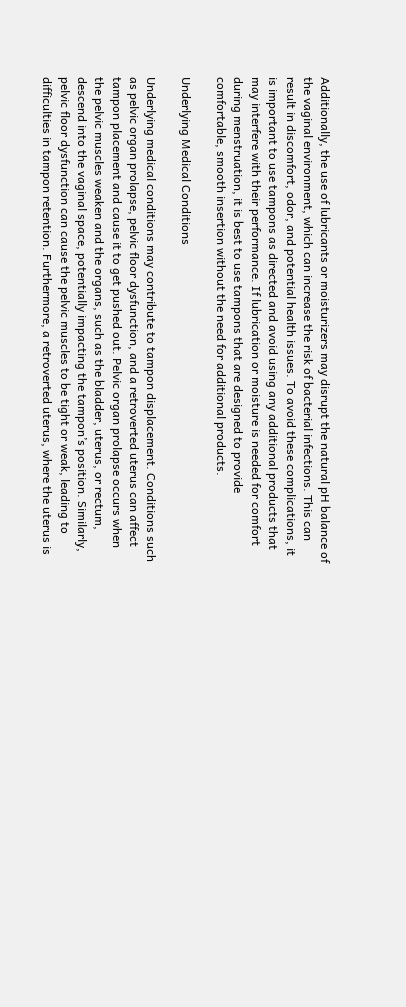Additionally, the use of lubricants or moisturizers may disrupt the natural pH balance of the vaginal environment, which can increase the risk of bacterial infections. This can result in discomfort, odor, and potential health issues. To avoid these complications, it is important to use tampons as directed and avoid using any additional products that may interfere with their performance. If lubrication or moisture is needed for comfort during menstruation, it is best to use tampons that are designed to provide comfortable, smooth insertion without the need for additional products.

Underlying Medical Conditions

Underlying medical conditions may contribute to tampon displacement. Conditions such as pelvic organ prolapse, pelvic floor dysfunction, and a retroverted uterus can affect tampon placement and cause it to get pushed out. Pelvic organ prolapse occurs when the pelvic muscles weaken and the organs, such as the bladder, uterus, or rectum, descend into the vaginal space, potentially impacting the tampon’s position. Similarly, pelvic floor dysfunction can cause the pelvic muscles to be tight or weak, leading to difficulties in tampon retention. Furthermore, a retroverted uterus, where the uterus is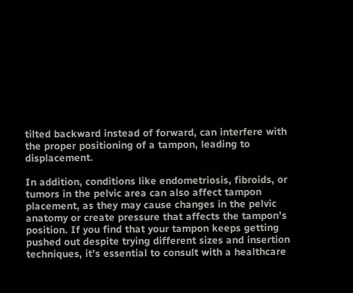tilted backward instead of forward, can interfere with the proper positioning of a tampon, leading to displacement.

In addition, conditions like endometriosis, fibroids, or tumors in the pelvic area can also affect tampon placement, as they may cause changes in the pelvic anatomy or create pressure that affects the tampon’s position. If you find that your tampon keeps getting pushed out despite trying different sizes and insertion techniques, it’s essential to consult with a healthcare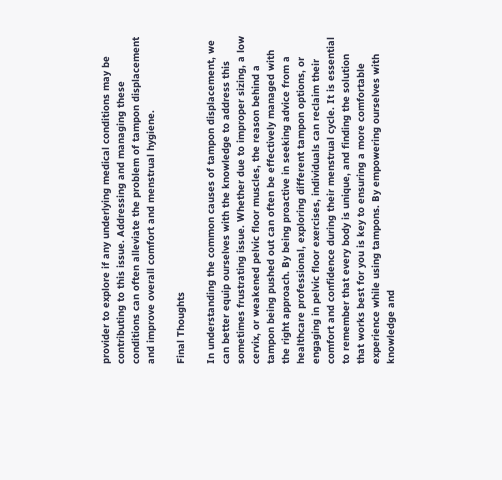provider to explore if any underlying medical conditions may be contributing to this issue. Addressing and managing these conditions can often alleviate the problem of tampon displacement and improve overall comfort and menstrual hygiene.

Final Thoughts

In understanding the common causes of tampon displacement, we can better equip ourselves with the knowledge to address this sometimes frustrating issue. Whether due to improper sizing, a low cervix, or weakened pelvic floor muscles, the reason behind a tampon being pushed out can often be effectively managed with the right approach. By being proactive in seeking advice from a healthcare professional, exploring different tampon options, or engaging in pelvic floor exercises, individuals can reclaim their comfort and confidence during their menstrual cycle. It is essential to remember that every body is unique, and finding the solution that works best for you is key to ensuring a more comfortable experience while using tampons. By empowering ourselves with knowledge and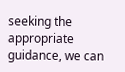seeking the appropriate guidance, we can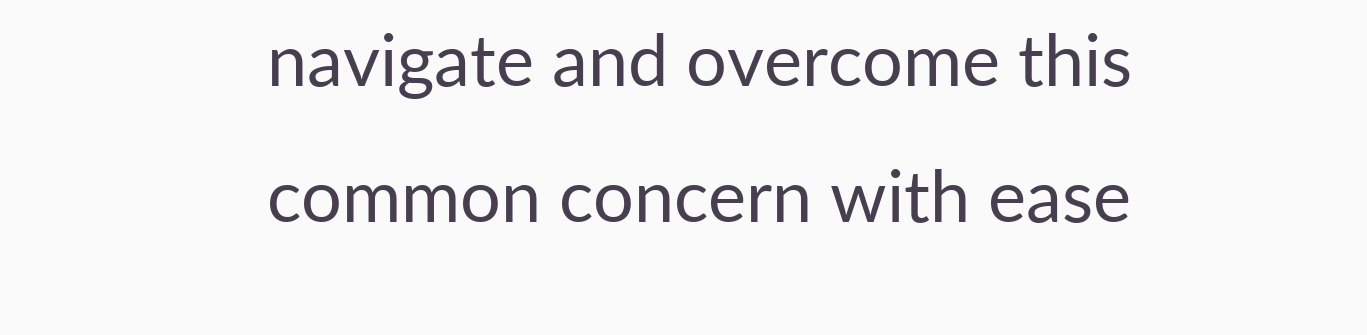navigate and overcome this common concern with ease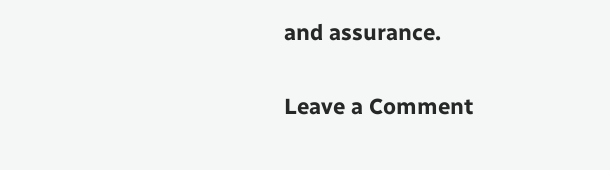and assurance.

Leave a Comment